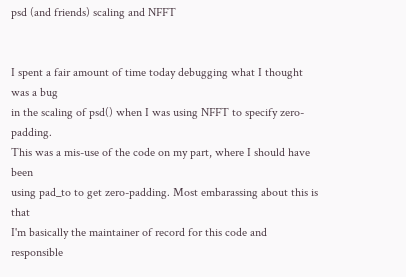psd (and friends) scaling and NFFT


I spent a fair amount of time today debugging what I thought was a bug
in the scaling of psd() when I was using NFFT to specify zero-padding.
This was a mis-use of the code on my part, where I should have been
using pad_to to get zero-padding. Most embarassing about this is that
I'm basically the maintainer of record for this code and responsible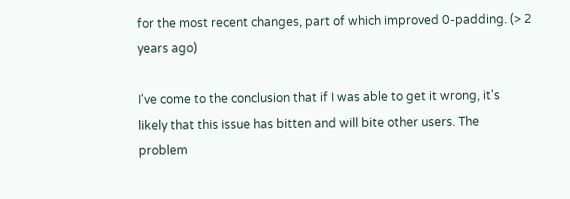for the most recent changes, part of which improved 0-padding. (> 2
years ago)

I've come to the conclusion that if I was able to get it wrong, it's
likely that this issue has bitten and will bite other users. The
problem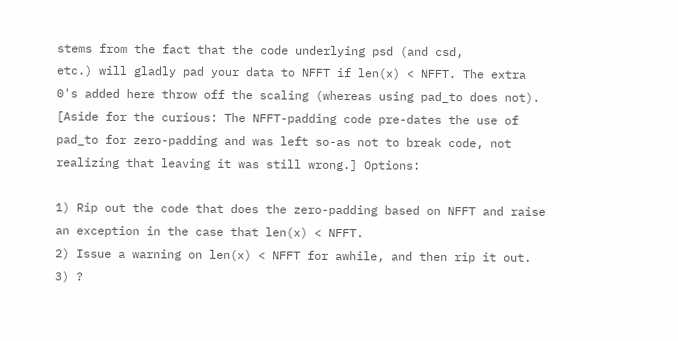stems from the fact that the code underlying psd (and csd,
etc.) will gladly pad your data to NFFT if len(x) < NFFT. The extra
0's added here throw off the scaling (whereas using pad_to does not).
[Aside for the curious: The NFFT-padding code pre-dates the use of
pad_to for zero-padding and was left so-as not to break code, not
realizing that leaving it was still wrong.] Options:

1) Rip out the code that does the zero-padding based on NFFT and raise
an exception in the case that len(x) < NFFT.
2) Issue a warning on len(x) < NFFT for awhile, and then rip it out.
3) ?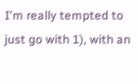I'm really tempted to just go with 1), with an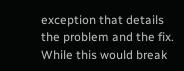exception that details
the problem and the fix. While this would break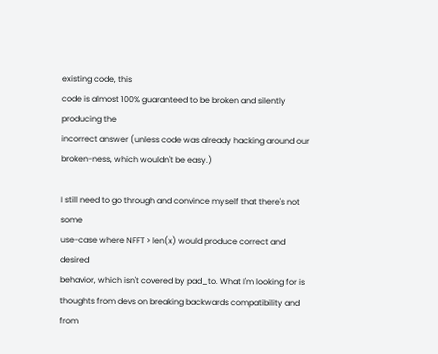existing code, this
code is almost 100% guaranteed to be broken and silently producing the
incorrect answer (unless code was already hacking around our
broken-ness, which wouldn't be easy.)

I still need to go through and convince myself that there's not some
use-case where NFFT > len(x) would produce correct and desired
behavior, which isn't covered by pad_to. What I'm looking for is
thoughts from devs on breaking backwards compatibility and from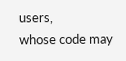users,
whose code may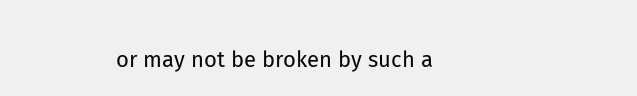or may not be broken by such a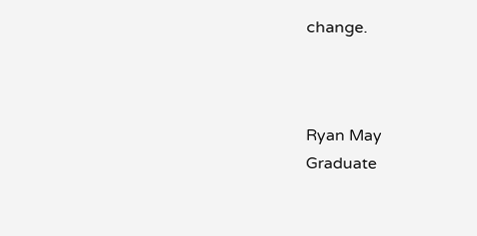change.



Ryan May
Graduate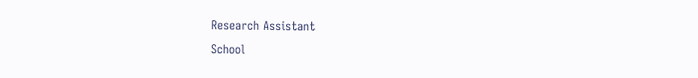Research Assistant
School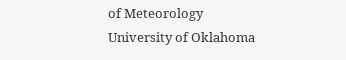of Meteorology
University of Oklahoma